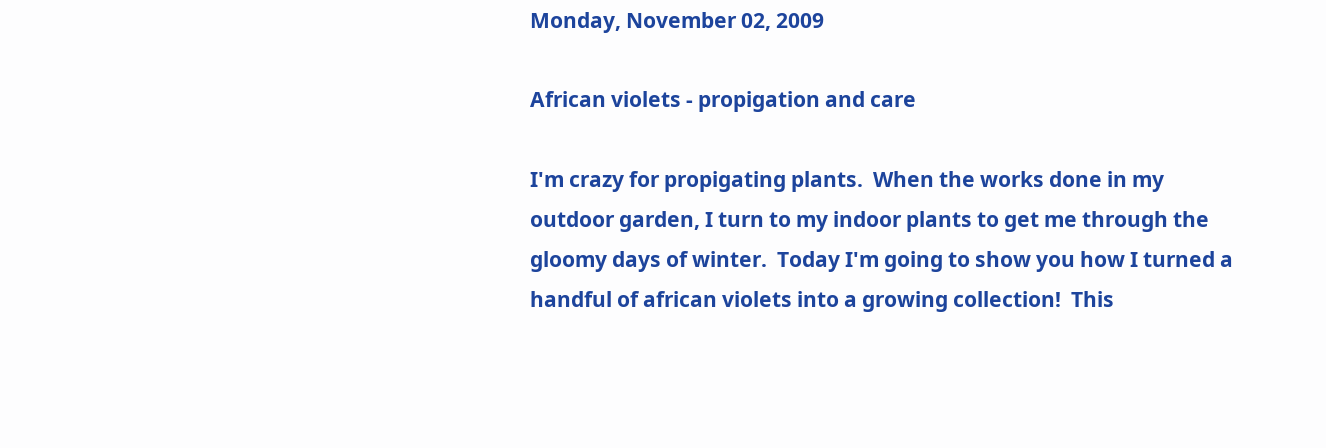Monday, November 02, 2009

African violets - propigation and care

I'm crazy for propigating plants.  When the works done in my outdoor garden, I turn to my indoor plants to get me through the gloomy days of winter.  Today I'm going to show you how I turned a handful of african violets into a growing collection!  This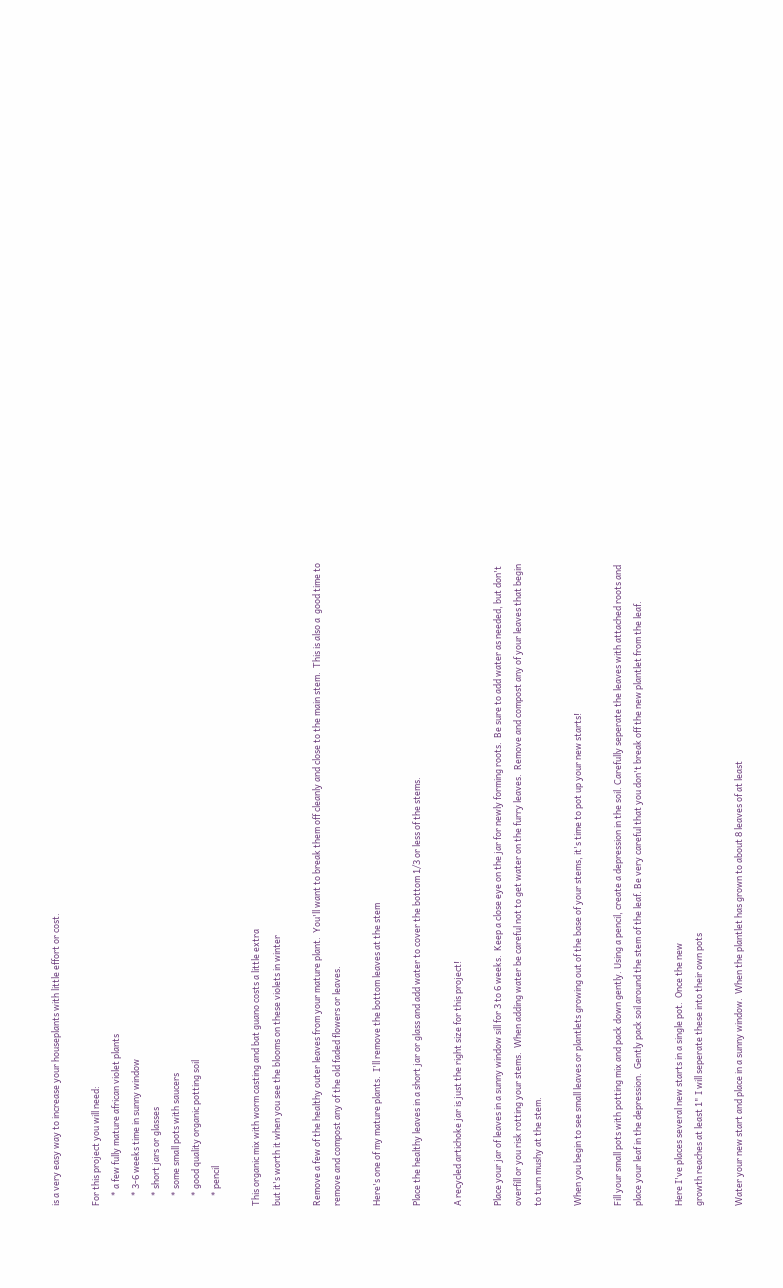is a very easy way to increase your houseplants with little effort or cost.

For this project you will need:
     * a few fully mature african violet plants
     * 3-6 weeks time in sunny window
     * short jars or glasses
     * some small pots with saucers
     * good quality organic potting soil
     * pencil

This organic mix with worm casting and bat guano costs a little extra
but it's worth it when you see the blooms on these violets in winter

Remove a few of the healthy outer leaves from your mature plant.  You'll want to break them off cleanly and close to the main stem.  This is also a  good time to remove and compost any of the old faded flowers or leaves.

Here's one of my mature plants.  I'll remove the bottom leaves at the stem

Place the healthy leaves in a short jar or glass and add water to cover the bottom 1/3 or less of the stems.

A recycled artichoke jar is just the right size for this project!

Place your jar of leaves in a sunny window sill for 3 to 6 weeks.  Keep a close eye on the jar for newly forming roots.  Be sure to add water as needed, but don't overfill or you risk rotting your stems.  When adding water be careful not to get water on the furry leaves.  Remove and compost any of your leaves that begin to turn mushy at the stem.

When you begin to see small leaves or plantlets growing out of the base of your stems, it's time to pot up your new starts!

Fill your small pots with potting mix and pack down gently. Using a pencil, create a depression in the soil. Carefully seperate the leaves with attached roots and place your leaf in the depression.  Gently pack soil around the stem of the leaf. Be very careful that you don't break off the new plantlet from the leaf.

Here I've places several new starts in a single pot.  Once the new
growth reaches at least 1" I will seperate these into their own pots

Water your new start and place in a sunny window.  When the plantlet has grown to about 8 leaves of at least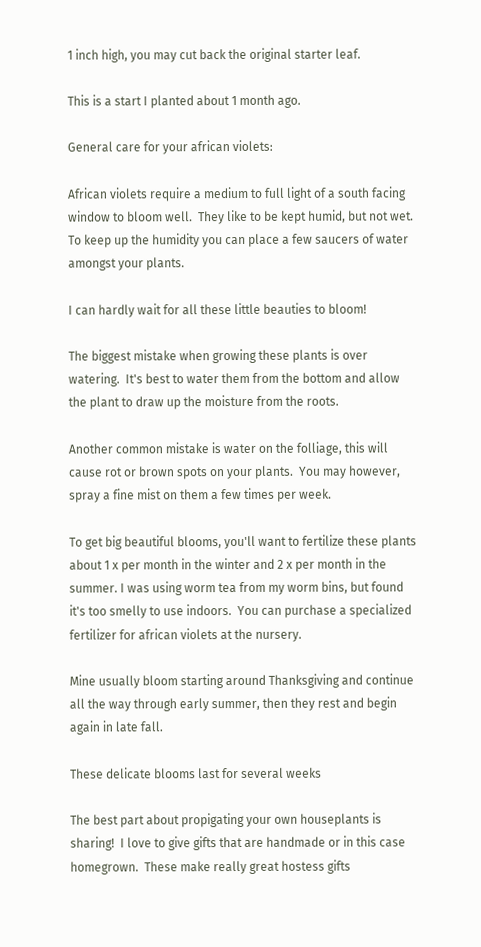1 inch high, you may cut back the original starter leaf.

This is a start I planted about 1 month ago.

General care for your african violets:

African violets require a medium to full light of a south facing window to bloom well.  They like to be kept humid, but not wet.  To keep up the humidity you can place a few saucers of water amongst your plants.

I can hardly wait for all these little beauties to bloom!

The biggest mistake when growing these plants is over watering.  It's best to water them from the bottom and allow the plant to draw up the moisture from the roots.

Another common mistake is water on the folliage, this will cause rot or brown spots on your plants.  You may however, spray a fine mist on them a few times per week.

To get big beautiful blooms, you'll want to fertilize these plants about 1 x per month in the winter and 2 x per month in the summer. I was using worm tea from my worm bins, but found it's too smelly to use indoors.  You can purchase a specialized fertilizer for african violets at the nursery.

Mine usually bloom starting around Thanksgiving and continue all the way through early summer, then they rest and begin again in late fall.

These delicate blooms last for several weeks

The best part about propigating your own houseplants is sharing!  I love to give gifts that are handmade or in this case homegrown.  These make really great hostess gifts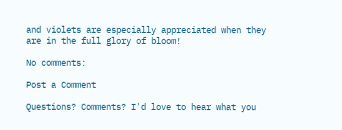and violets are especially appreciated when they are in the full glory of bloom!

No comments:

Post a Comment

Questions? Comments? I'd love to hear what you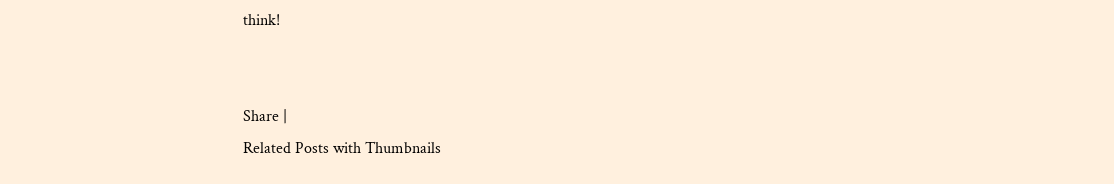think!


Share |
Related Posts with Thumbnails